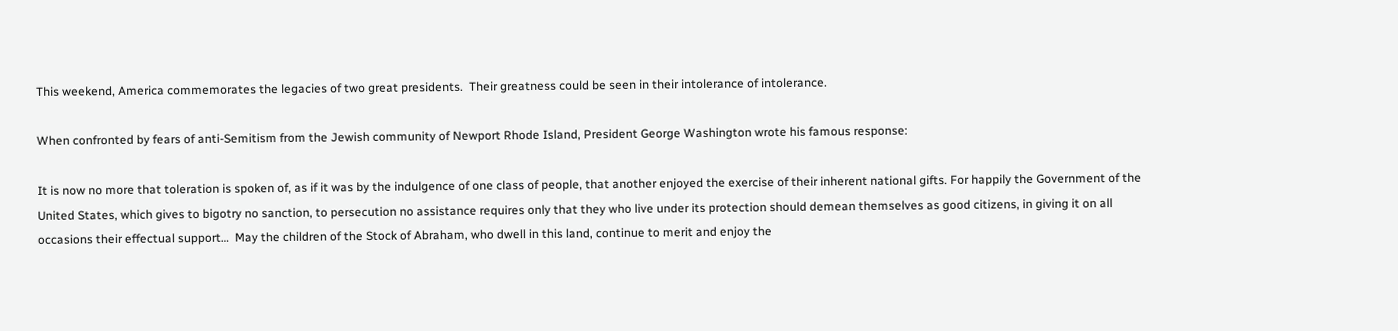This weekend, America commemorates the legacies of two great presidents.  Their greatness could be seen in their intolerance of intolerance.

When confronted by fears of anti-Semitism from the Jewish community of Newport Rhode Island, President George Washington wrote his famous response:

It is now no more that toleration is spoken of, as if it was by the indulgence of one class of people, that another enjoyed the exercise of their inherent national gifts. For happily the Government of the United States, which gives to bigotry no sanction, to persecution no assistance requires only that they who live under its protection should demean themselves as good citizens, in giving it on all occasions their effectual support…  May the children of the Stock of Abraham, who dwell in this land, continue to merit and enjoy the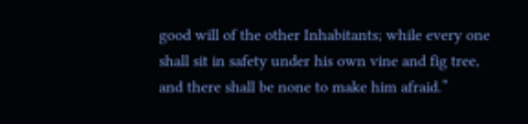good will of the other Inhabitants; while every one shall sit in safety under his own vine and fig tree, and there shall be none to make him afraid.”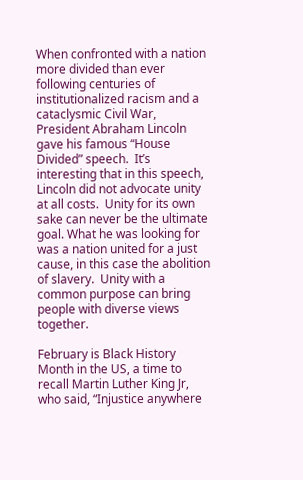When confronted with a nation more divided than ever following centuries of institutionalized racism and a cataclysmic Civil War, President Abraham Lincoln gave his famous “House Divided” speech.  It’s interesting that in this speech, Lincoln did not advocate unity at all costs.  Unity for its own sake can never be the ultimate goal. What he was looking for was a nation united for a just cause, in this case the abolition of slavery.  Unity with a common purpose can bring people with diverse views together.

February is Black History Month in the US, a time to recall Martin Luther King Jr, who said, “Injustice anywhere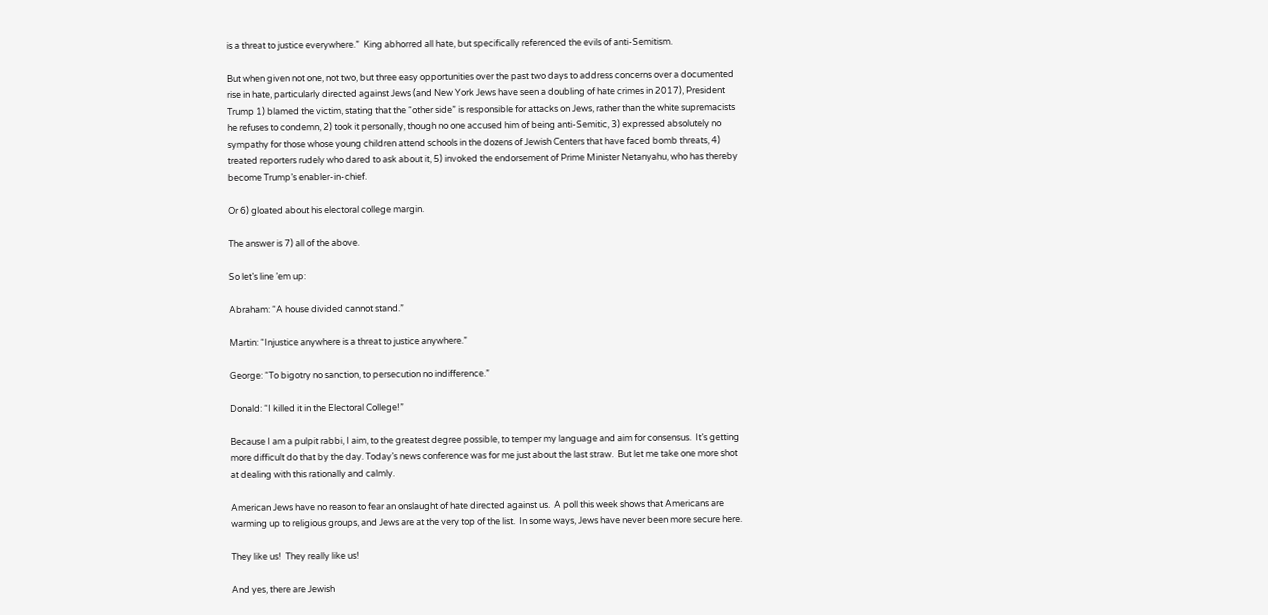is a threat to justice everywhere.”  King abhorred all hate, but specifically referenced the evils of anti-Semitism.

But when given not one, not two, but three easy opportunities over the past two days to address concerns over a documented rise in hate, particularly directed against Jews (and New York Jews have seen a doubling of hate crimes in 2017), President Trump 1) blamed the victim, stating that the “other side” is responsible for attacks on Jews, rather than the white supremacists he refuses to condemn, 2) took it personally, though no one accused him of being anti-Semitic, 3) expressed absolutely no sympathy for those whose young children attend schools in the dozens of Jewish Centers that have faced bomb threats, 4) treated reporters rudely who dared to ask about it, 5) invoked the endorsement of Prime Minister Netanyahu, who has thereby become Trump’s enabler-in-chief.

Or 6) gloated about his electoral college margin.

The answer is 7) all of the above.

So let’s line ’em up:

Abraham: “A house divided cannot stand.”

Martin: “Injustice anywhere is a threat to justice anywhere.”

George: “To bigotry no sanction, to persecution no indifference.”

Donald: “I killed it in the Electoral College!”

Because I am a pulpit rabbi, I aim, to the greatest degree possible, to temper my language and aim for consensus.  It’s getting more difficult do that by the day. Today’s news conference was for me just about the last straw.  But let me take one more shot at dealing with this rationally and calmly.

American Jews have no reason to fear an onslaught of hate directed against us.  A poll this week shows that Americans are warming up to religious groups, and Jews are at the very top of the list.  In some ways, Jews have never been more secure here.

They like us!  They really like us!

And yes, there are Jewish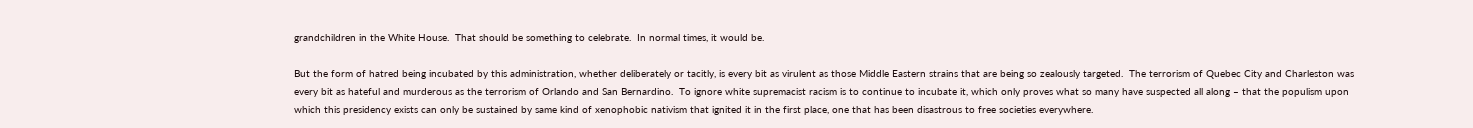grandchildren in the White House.  That should be something to celebrate.  In normal times, it would be.

But the form of hatred being incubated by this administration, whether deliberately or tacitly, is every bit as virulent as those Middle Eastern strains that are being so zealously targeted.  The terrorism of Quebec City and Charleston was every bit as hateful and murderous as the terrorism of Orlando and San Bernardino.  To ignore white supremacist racism is to continue to incubate it, which only proves what so many have suspected all along – that the populism upon which this presidency exists can only be sustained by same kind of xenophobic nativism that ignited it in the first place, one that has been disastrous to free societies everywhere.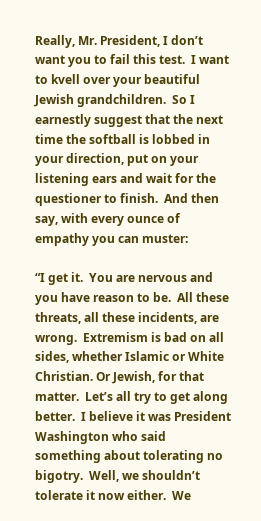Really, Mr. President, I don’t want you to fail this test.  I want to kvell over your beautiful Jewish grandchildren.  So I earnestly suggest that the next time the softball is lobbed in your direction, put on your listening ears and wait for the questioner to finish.  And then say, with every ounce of empathy you can muster:

“I get it.  You are nervous and you have reason to be.  All these threats, all these incidents, are wrong.  Extremism is bad on all sides, whether Islamic or White Christian. Or Jewish, for that matter.  Let’s all try to get along better.  I believe it was President Washington who said something about tolerating no bigotry.  Well, we shouldn’t tolerate it now either.  We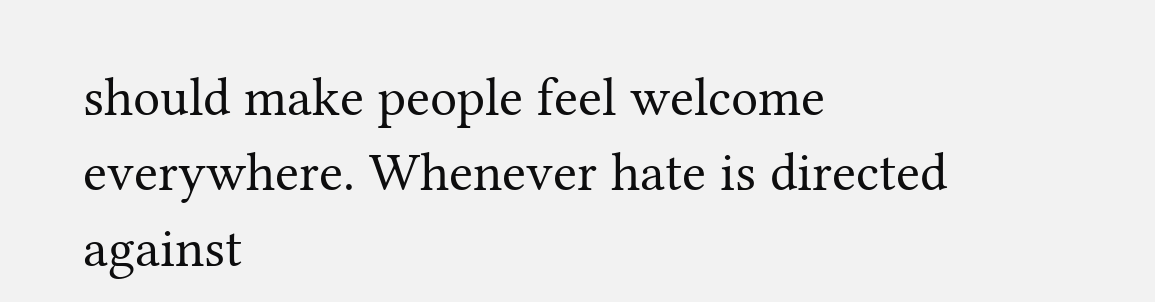should make people feel welcome everywhere. Whenever hate is directed against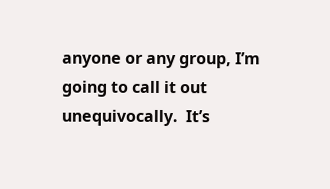anyone or any group, I’m going to call it out unequivocally.  It’s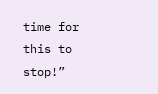time for this to stop!”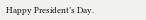Happy President’s Day.